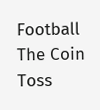Football The Coin Toss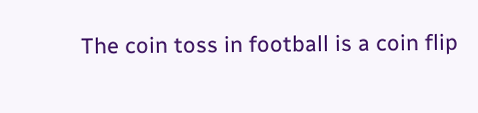The coin toss in football is a coin flip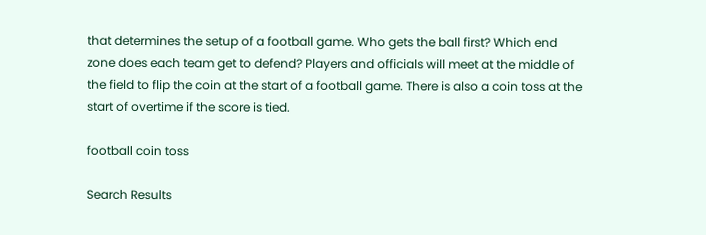that determines the setup of a football game. Who gets the ball first? Which end zone does each team get to defend? Players and officials will meet at the middle of the field to flip the coin at the start of a football game. There is also a coin toss at the start of overtime if the score is tied.

football coin toss

Search Results